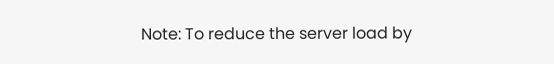Note: To reduce the server load by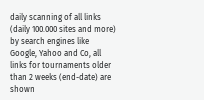daily scanning of all links (daily 100.000 sites and more) by search engines like Google, Yahoo and Co, all links for tournaments older than 2 weeks (end-date) are shown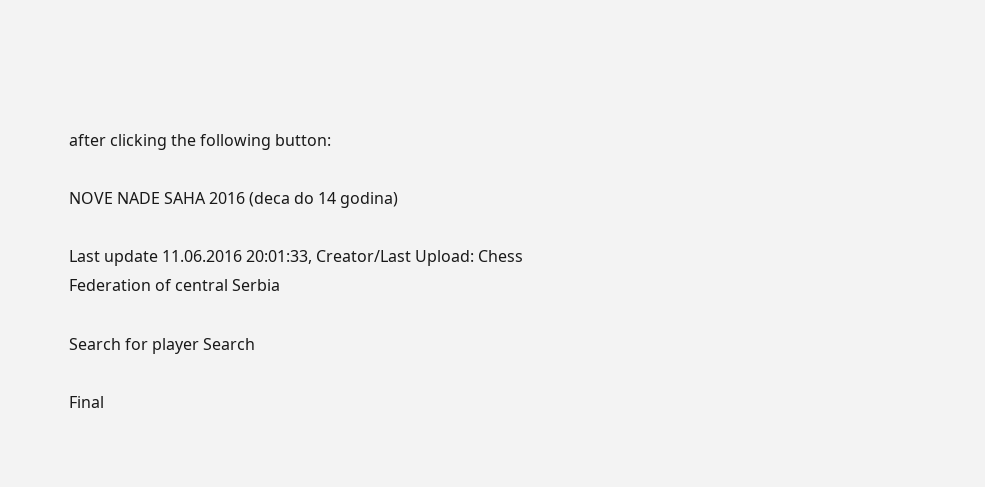after clicking the following button:

NOVE NADE SAHA 2016 (deca do 14 godina)

Last update 11.06.2016 20:01:33, Creator/Last Upload: Chess Federation of central Serbia

Search for player Search

Final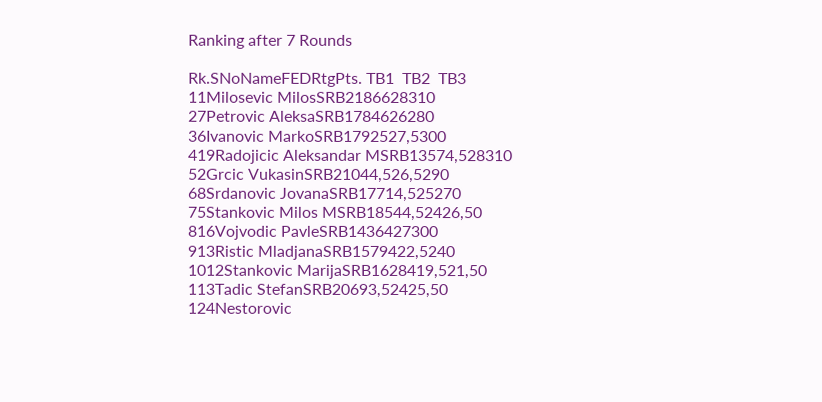Ranking after 7 Rounds

Rk.SNoNameFEDRtgPts. TB1  TB2  TB3
11Milosevic MilosSRB2186628310
27Petrovic AleksaSRB1784626280
36Ivanovic MarkoSRB1792527,5300
419Radojicic Aleksandar MSRB13574,528310
52Grcic VukasinSRB21044,526,5290
68Srdanovic JovanaSRB17714,525270
75Stankovic Milos MSRB18544,52426,50
816Vojvodic PavleSRB1436427300
913Ristic MladjanaSRB1579422,5240
1012Stankovic MarijaSRB1628419,521,50
113Tadic StefanSRB20693,52425,50
124Nestorovic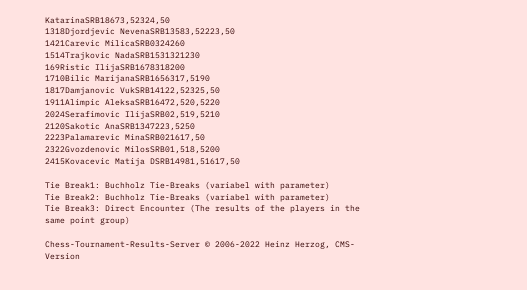KatarinaSRB18673,52324,50
1318Djordjevic NevenaSRB13583,52223,50
1421Carevic MilicaSRB0324260
1514Trajkovic NadaSRB1531321230
169Ristic IlijaSRB1678318200
1710Bilic MarijanaSRB1656317,5190
1817Damjanovic VukSRB14122,52325,50
1911Alimpic AleksaSRB16472,520,5220
2024Serafimovic IlijaSRB02,519,5210
2120Sakotic AnaSRB1347223,5250
2223Palamarevic MinaSRB021617,50
2322Gvozdenovic MilosSRB01,518,5200
2415Kovacevic Matija DSRB14981,51617,50

Tie Break1: Buchholz Tie-Breaks (variabel with parameter)
Tie Break2: Buchholz Tie-Breaks (variabel with parameter)
Tie Break3: Direct Encounter (The results of the players in the same point group)

Chess-Tournament-Results-Server © 2006-2022 Heinz Herzog, CMS-Version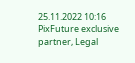25.11.2022 10:16
PixFuture exclusive partner, Legal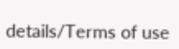details/Terms of use